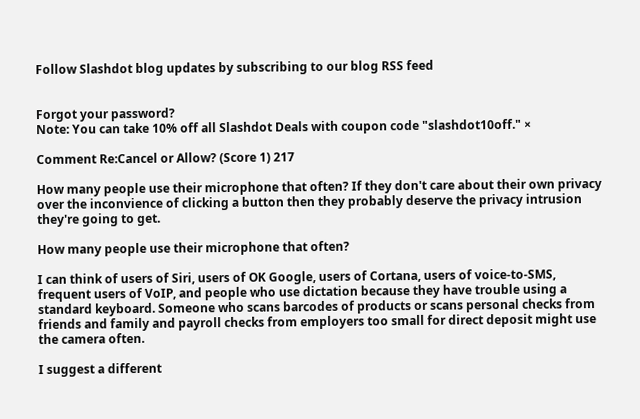Follow Slashdot blog updates by subscribing to our blog RSS feed


Forgot your password?
Note: You can take 10% off all Slashdot Deals with coupon code "slashdot10off." ×

Comment Re:Cancel or Allow? (Score 1) 217

How many people use their microphone that often? If they don't care about their own privacy over the inconvience of clicking a button then they probably deserve the privacy intrusion they're going to get.

How many people use their microphone that often?

I can think of users of Siri, users of OK Google, users of Cortana, users of voice-to-SMS, frequent users of VoIP, and people who use dictation because they have trouble using a standard keyboard. Someone who scans barcodes of products or scans personal checks from friends and family and payroll checks from employers too small for direct deposit might use the camera often.

I suggest a different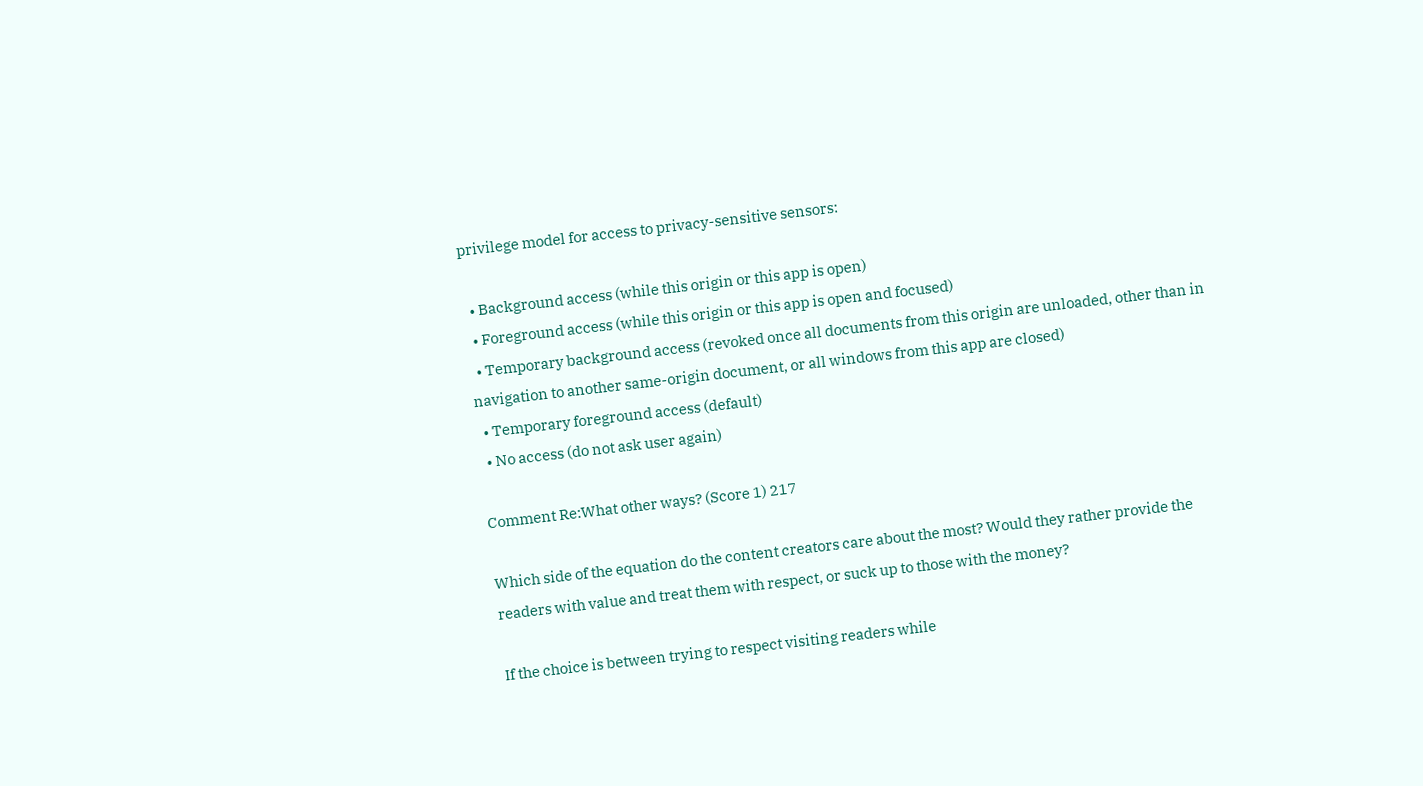privilege model for access to privacy-sensitive sensors:

  • Background access (while this origin or this app is open)
  • Foreground access (while this origin or this app is open and focused)
  • Temporary background access (revoked once all documents from this origin are unloaded, other than in navigation to another same-origin document, or all windows from this app are closed)
  • Temporary foreground access (default)
  • No access (do not ask user again)

Comment Re:What other ways? (Score 1) 217

Which side of the equation do the content creators care about the most? Would they rather provide the readers with value and treat them with respect, or suck up to those with the money?

If the choice is between trying to respect visiting readers while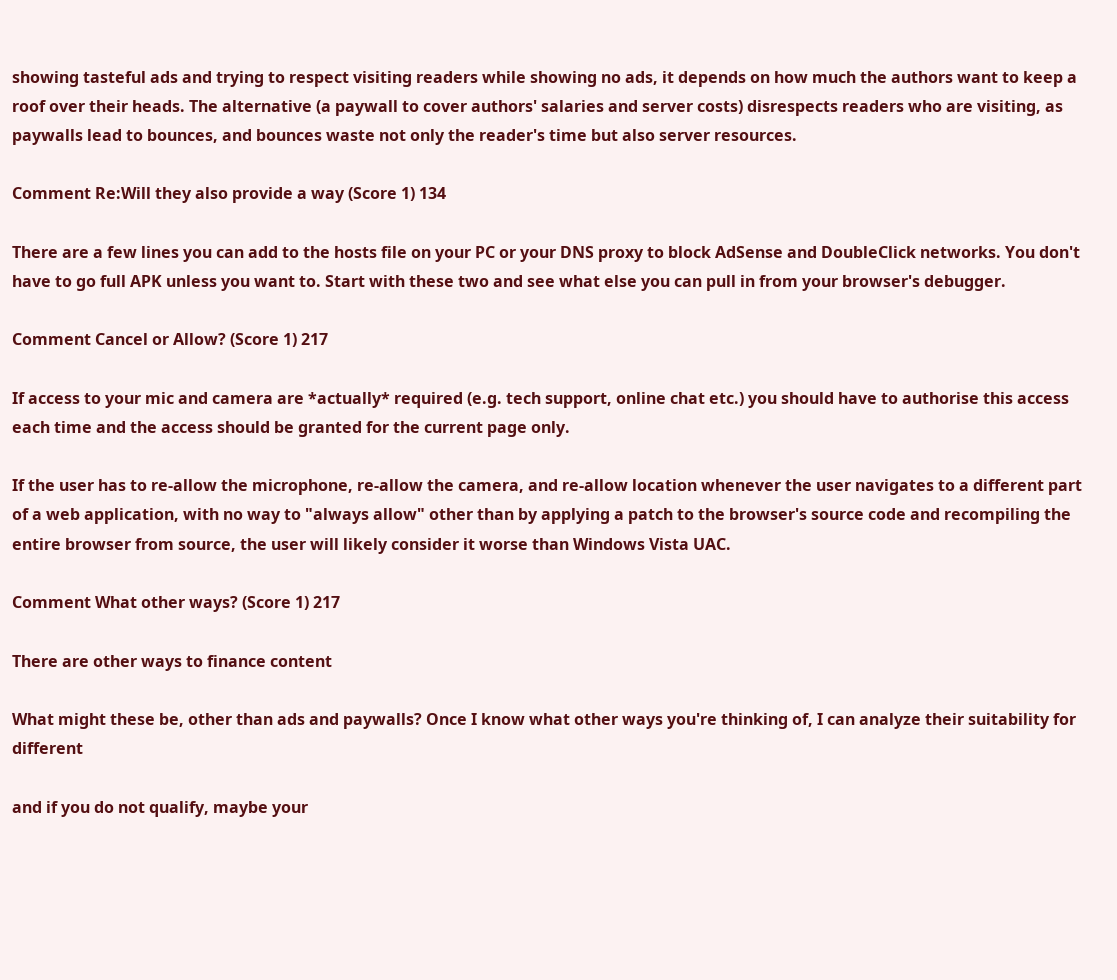showing tasteful ads and trying to respect visiting readers while showing no ads, it depends on how much the authors want to keep a roof over their heads. The alternative (a paywall to cover authors' salaries and server costs) disrespects readers who are visiting, as paywalls lead to bounces, and bounces waste not only the reader's time but also server resources.

Comment Re:Will they also provide a way (Score 1) 134

There are a few lines you can add to the hosts file on your PC or your DNS proxy to block AdSense and DoubleClick networks. You don't have to go full APK unless you want to. Start with these two and see what else you can pull in from your browser's debugger.

Comment Cancel or Allow? (Score 1) 217

If access to your mic and camera are *actually* required (e.g. tech support, online chat etc.) you should have to authorise this access each time and the access should be granted for the current page only.

If the user has to re-allow the microphone, re-allow the camera, and re-allow location whenever the user navigates to a different part of a web application, with no way to "always allow" other than by applying a patch to the browser's source code and recompiling the entire browser from source, the user will likely consider it worse than Windows Vista UAC.

Comment What other ways? (Score 1) 217

There are other ways to finance content

What might these be, other than ads and paywalls? Once I know what other ways you're thinking of, I can analyze their suitability for different

and if you do not qualify, maybe your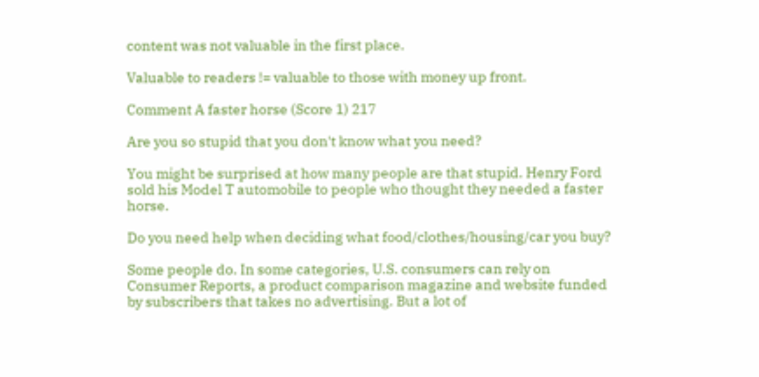content was not valuable in the first place.

Valuable to readers != valuable to those with money up front.

Comment A faster horse (Score 1) 217

Are you so stupid that you don't know what you need?

You might be surprised at how many people are that stupid. Henry Ford sold his Model T automobile to people who thought they needed a faster horse.

Do you need help when deciding what food/clothes/housing/car you buy?

Some people do. In some categories, U.S. consumers can rely on Consumer Reports, a product comparison magazine and website funded by subscribers that takes no advertising. But a lot of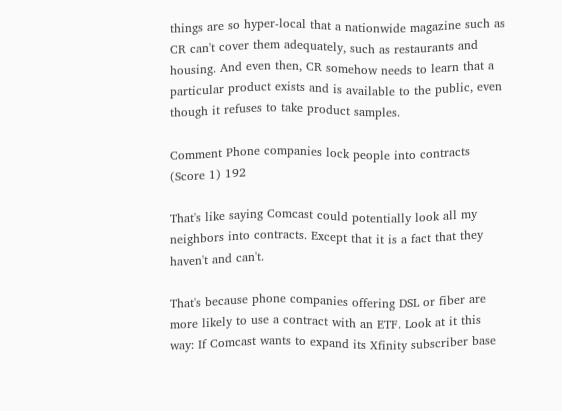things are so hyper-local that a nationwide magazine such as CR can't cover them adequately, such as restaurants and housing. And even then, CR somehow needs to learn that a particular product exists and is available to the public, even though it refuses to take product samples.

Comment Phone companies lock people into contracts (Score 1) 192

That's like saying Comcast could potentially look all my neighbors into contracts. Except that it is a fact that they haven't and can't.

That's because phone companies offering DSL or fiber are more likely to use a contract with an ETF. Look at it this way: If Comcast wants to expand its Xfinity subscriber base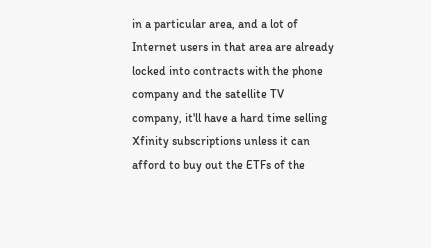in a particular area, and a lot of Internet users in that area are already locked into contracts with the phone company and the satellite TV company, it'll have a hard time selling Xfinity subscriptions unless it can afford to buy out the ETFs of the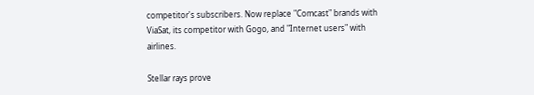competitor's subscribers. Now replace "Comcast" brands with ViaSat, its competitor with Gogo, and "Internet users" with airlines.

Stellar rays prove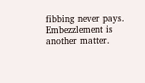fibbing never pays. Embezzlement is another matter.